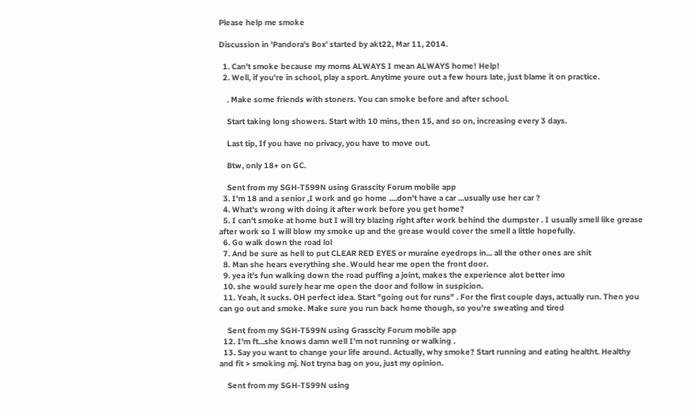Please help me smoke

Discussion in 'Pandora's Box' started by akt22, Mar 11, 2014.

  1. Can't smoke because my moms ALWAYS I mean ALWAYS home! Help!
  2. Well, if you're in school, play a sport. Anytime youre out a few hours late, just blame it on practice.

    . Make some friends with stoners. You can smoke before and after school.

    Start taking long showers. Start with 10 mins, then 15, and so on, increasing every 3 days.

    Last tip, If you have no privacy, you have to move out.

    Btw, only 18+ on GC.

    Sent from my SGH-T599N using Grasscity Forum mobile app
  3. I'm 18 and a senior ,I work and go home ....don't have a car ...usually use her car ?
  4. What's wrong with doing it after work before you get home?
  5. I can't smoke at home but I will try blazing right after work behind the dumpster . I usually smell like grease after work so I will blow my smoke up and the grease would cover the smell a little hopefully.
  6. Go walk down the road lol
  7. And be sure as hell to put CLEAR RED EYES or muraine eyedrops in... all the other ones are shit
  8. Man she hears everything she. Would hear me open the front door.
  9. yea it's fun walking down the road puffing a joint, makes the experience alot better imo
  10. she would surely hear me open the door and follow in suspicion.
  11. Yeah, it sucks. OH perfect idea. Start "going out for runs" . For the first couple days, actually run. Then you can go out and smoke. Make sure you run back home though, so you're sweating and tired

    Sent from my SGH-T599N using Grasscity Forum mobile app
  12. I'm ft...she knows damn well I'm not running or walking .
  13. Say you want to change your life around. Actually, why smoke? Start running and eating healtht. Healthy and fit > smoking mj. Not tryna bag on you, just my opinion.

    Sent from my SGH-T599N using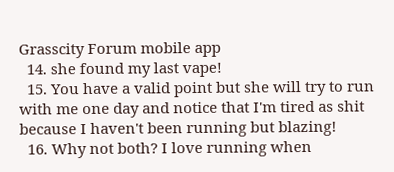Grasscity Forum mobile app
  14. she found my last vape!
  15. You have a valid point but she will try to run with me one day and notice that I'm tired as shit because I haven't been running but blazing!
  16. Why not both? I love running when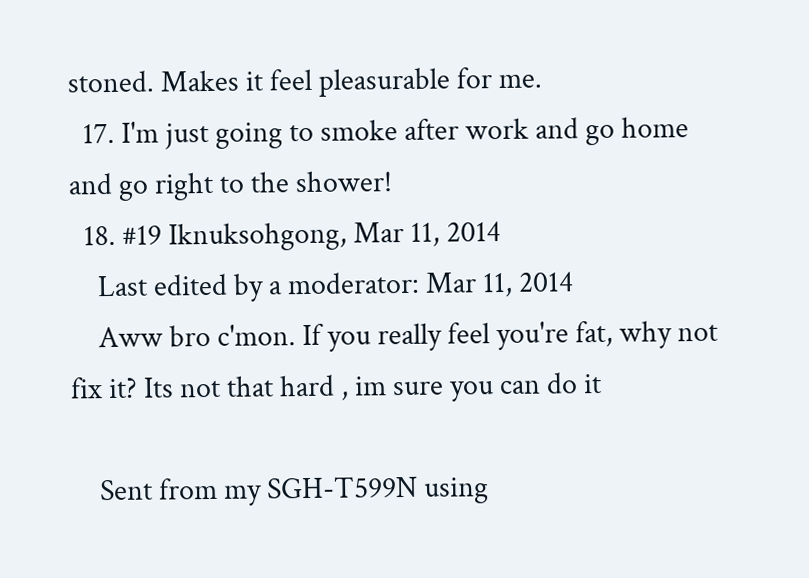stoned. Makes it feel pleasurable for me.
  17. I'm just going to smoke after work and go home and go right to the shower!
  18. #19 Iknuksohgong, Mar 11, 2014
    Last edited by a moderator: Mar 11, 2014
    Aww bro c'mon. If you really feel you're fat, why not fix it? Its not that hard , im sure you can do it

    Sent from my SGH-T599N using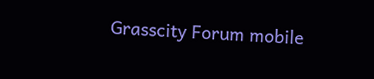Grasscity Forum mobile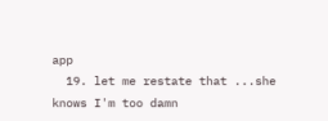app
  19. let me restate that ...she knows I'm too damn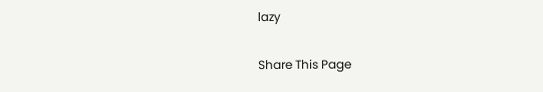lazy

Share This Page